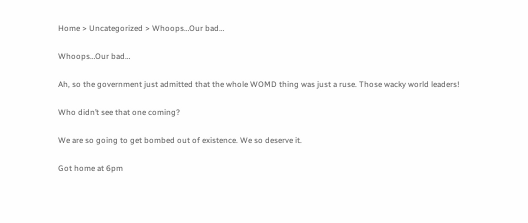Home > Uncategorized > Whoops…Our bad…

Whoops…Our bad…

Ah, so the government just admitted that the whole WOMD thing was just a ruse. Those wacky world leaders!

Who didn’t see that one coming?

We are so going to get bombed out of existence. We so deserve it.

Got home at 6pm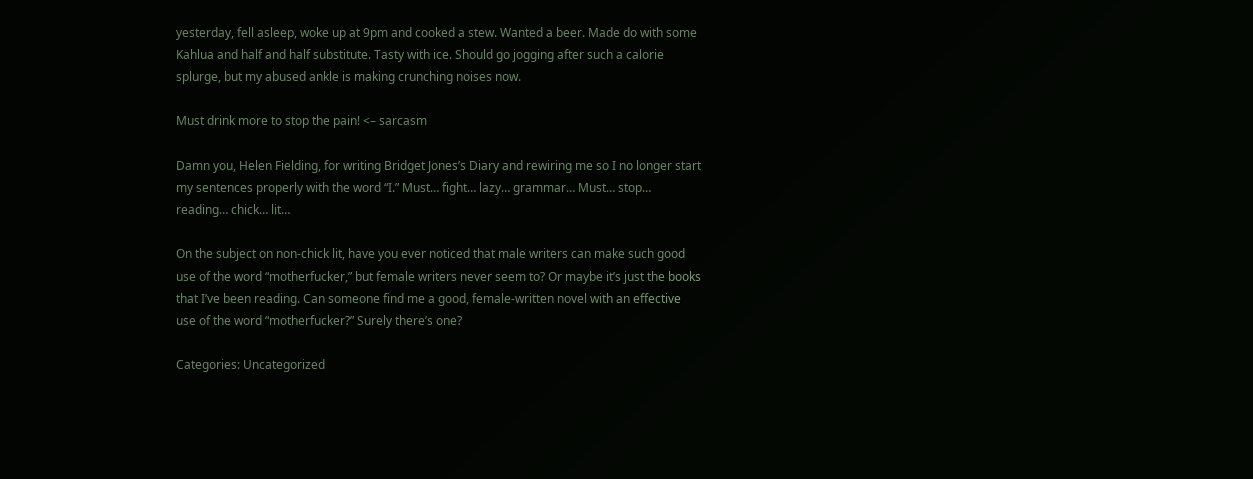yesterday, fell asleep, woke up at 9pm and cooked a stew. Wanted a beer. Made do with some Kahlua and half and half substitute. Tasty with ice. Should go jogging after such a calorie splurge, but my abused ankle is making crunching noises now.

Must drink more to stop the pain! <– sarcasm

Damn you, Helen Fielding, for writing Bridget Jones’s Diary and rewiring me so I no longer start my sentences properly with the word “I.” Must… fight… lazy… grammar… Must… stop… reading… chick… lit…

On the subject on non-chick lit, have you ever noticed that male writers can make such good use of the word “motherfucker,” but female writers never seem to? Or maybe it’s just the books that I’ve been reading. Can someone find me a good, female-written novel with an effective use of the word “motherfucker?” Surely there’s one?

Categories: Uncategorized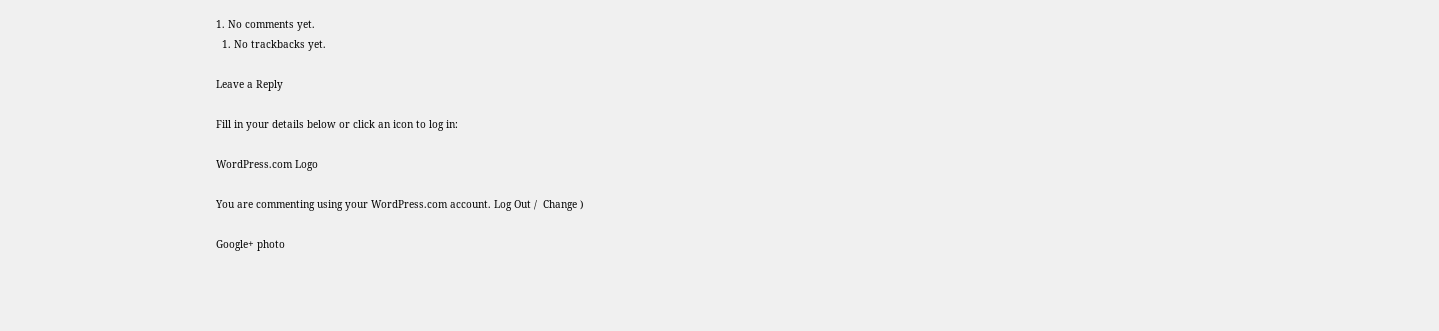1. No comments yet.
  1. No trackbacks yet.

Leave a Reply

Fill in your details below or click an icon to log in:

WordPress.com Logo

You are commenting using your WordPress.com account. Log Out /  Change )

Google+ photo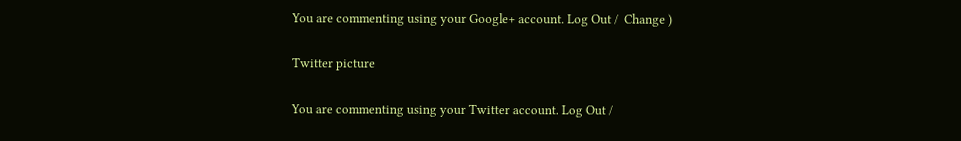You are commenting using your Google+ account. Log Out /  Change )

Twitter picture

You are commenting using your Twitter account. Log Out /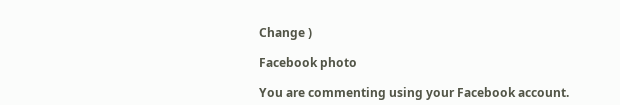Change )

Facebook photo

You are commenting using your Facebook account.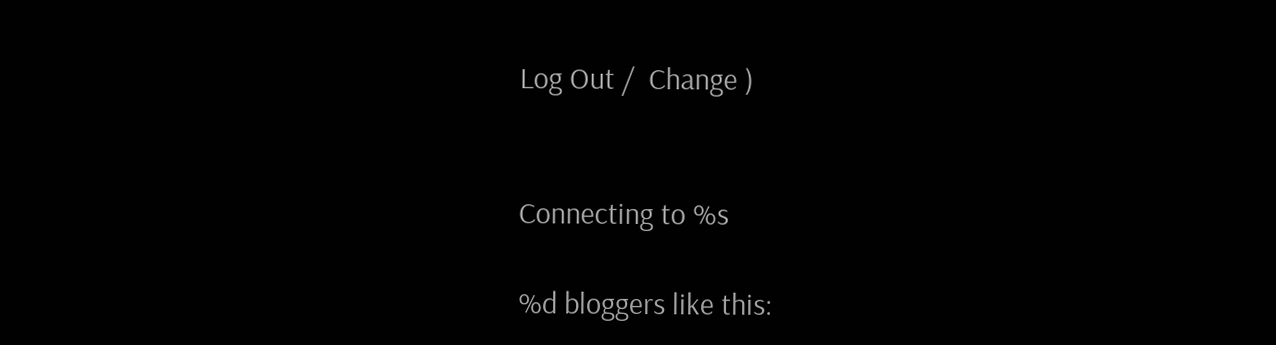Log Out /  Change )


Connecting to %s

%d bloggers like this: